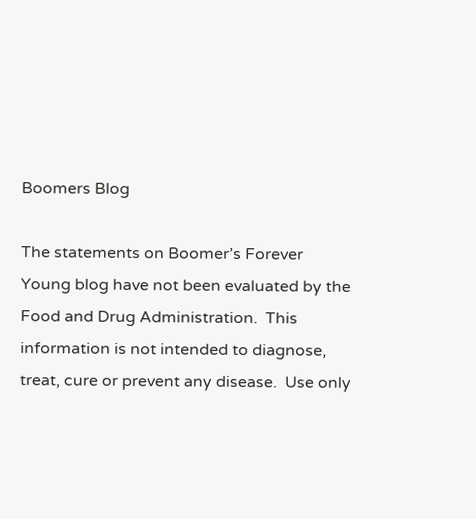Boomers Blog

The statements on Boomer’s Forever Young blog have not been evaluated by the Food and Drug Administration.  This information is not intended to diagnose, treat, cure or prevent any disease.  Use only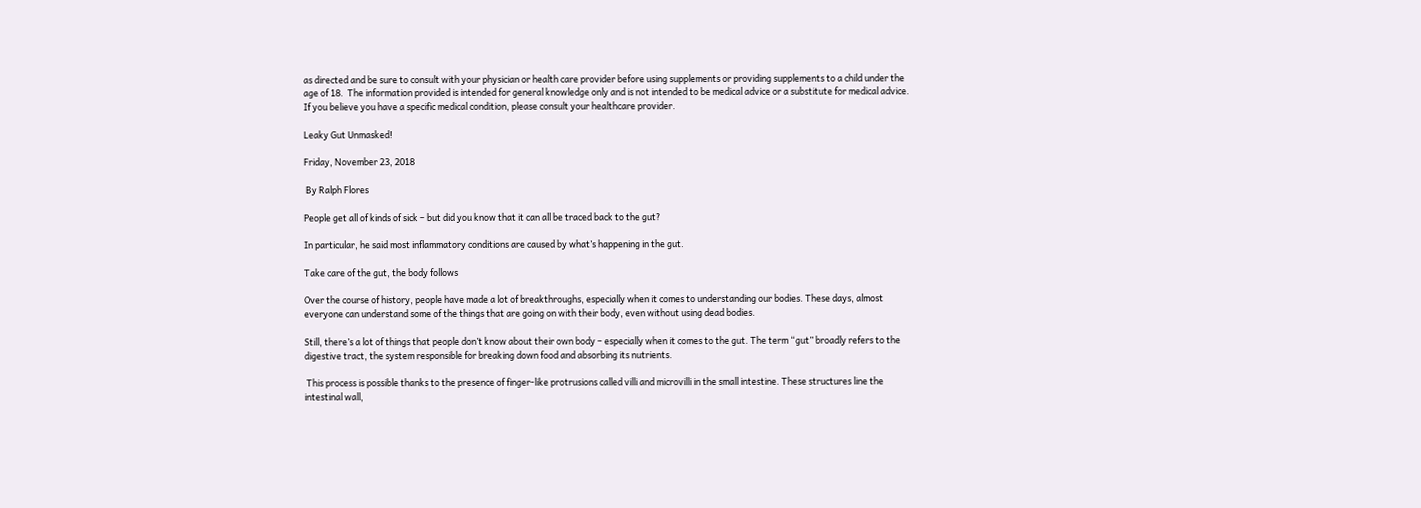as directed and be sure to consult with your physician or health care provider before using supplements or providing supplements to a child under the age of 18.  The information provided is intended for general knowledge only and is not intended to be medical advice or a substitute for medical advice.  If you believe you have a specific medical condition, please consult your healthcare provider.

Leaky Gut Unmasked!

Friday, November 23, 2018

 By Ralph Flores

People get all of kinds of sick – but did you know that it can all be traced back to the gut?

In particular, he said most inflammatory conditions are caused by what’s happening in the gut.

Take care of the gut, the body follows

Over the course of history, people have made a lot of breakthroughs, especially when it comes to understanding our bodies. These days, almost everyone can understand some of the things that are going on with their body, even without using dead bodies.

Still, there’s a lot of things that people don’t know about their own body – especially when it comes to the gut. The term “gut” broadly refers to the digestive tract, the system responsible for breaking down food and absorbing its nutrients.

 This process is possible thanks to the presence of finger-like protrusions called villi and microvilli in the small intestine. These structures line the intestinal wall,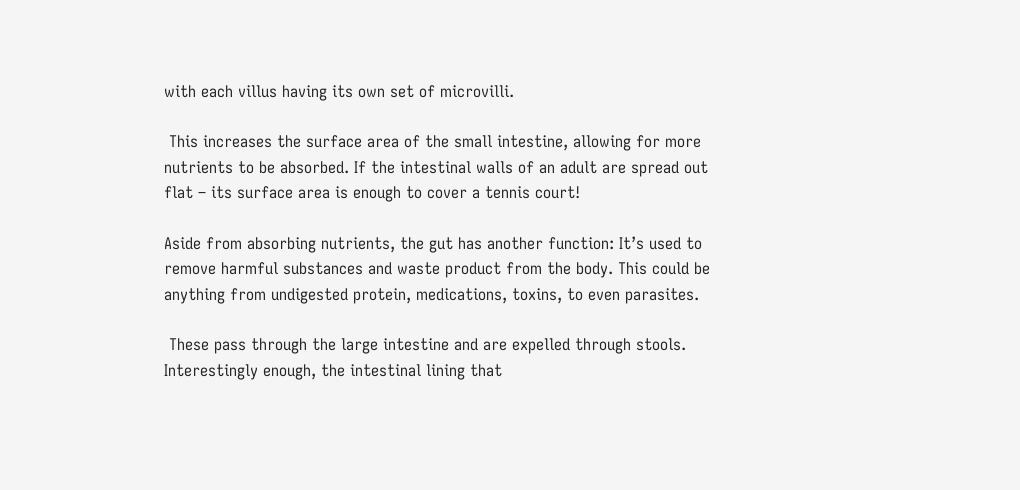with each villus having its own set of microvilli.

 This increases the surface area of the small intestine, allowing for more nutrients to be absorbed. If the intestinal walls of an adult are spread out flat – its surface area is enough to cover a tennis court!

Aside from absorbing nutrients, the gut has another function: It’s used to remove harmful substances and waste product from the body. This could be anything from undigested protein, medications, toxins, to even parasites.

 These pass through the large intestine and are expelled through stools. Interestingly enough, the intestinal lining that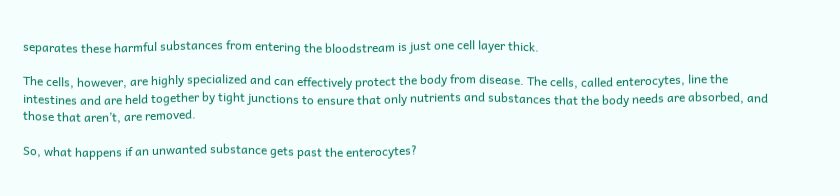separates these harmful substances from entering the bloodstream is just one cell layer thick.

The cells, however, are highly specialized and can effectively protect the body from disease. The cells, called enterocytes, line the intestines and are held together by tight junctions to ensure that only nutrients and substances that the body needs are absorbed, and those that aren’t, are removed.

So, what happens if an unwanted substance gets past the enterocytes?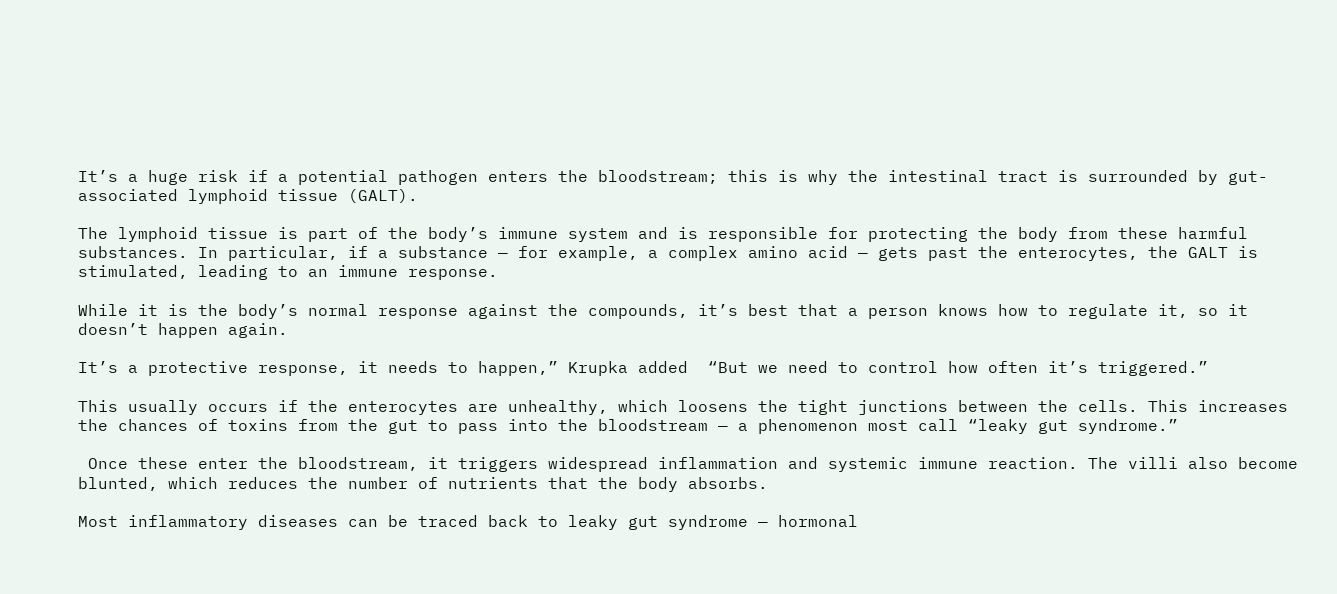It’s a huge risk if a potential pathogen enters the bloodstream; this is why the intestinal tract is surrounded by gut-associated lymphoid tissue (GALT).

The lymphoid tissue is part of the body’s immune system and is responsible for protecting the body from these harmful substances. In particular, if a substance — for example, a complex amino acid — gets past the enterocytes, the GALT is stimulated, leading to an immune response.

While it is the body’s normal response against the compounds, it’s best that a person knows how to regulate it, so it doesn’t happen again.

It’s a protective response, it needs to happen,” Krupka added  “But we need to control how often it’s triggered.”

This usually occurs if the enterocytes are unhealthy, which loosens the tight junctions between the cells. This increases the chances of toxins from the gut to pass into the bloodstream — a phenomenon most call “leaky gut syndrome.”

 Once these enter the bloodstream, it triggers widespread inflammation and systemic immune reaction. The villi also become blunted, which reduces the number of nutrients that the body absorbs.

Most inflammatory diseases can be traced back to leaky gut syndrome — hormonal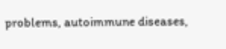problems, autoimmune diseases,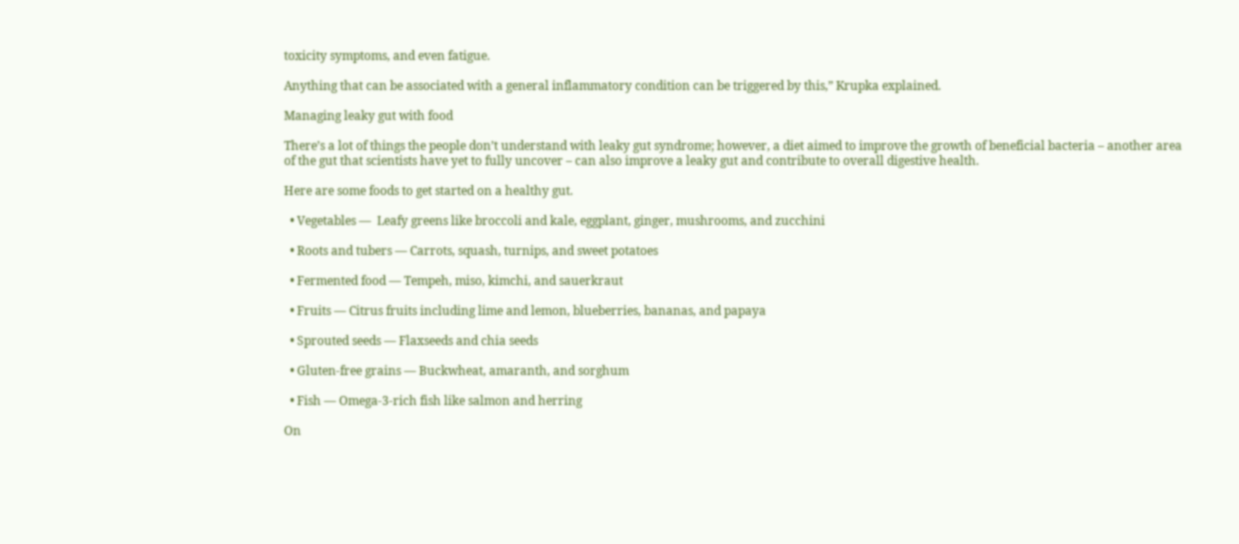toxicity symptoms, and even fatigue.

Anything that can be associated with a general inflammatory condition can be triggered by this,” Krupka explained.

Managing leaky gut with food

There’s a lot of things the people don’t understand with leaky gut syndrome; however, a diet aimed to improve the growth of beneficial bacteria – another area of the gut that scientists have yet to fully uncover – can also improve a leaky gut and contribute to overall digestive health.

Here are some foods to get started on a healthy gut.

  • Vegetables —  Leafy greens like broccoli and kale, eggplant, ginger, mushrooms, and zucchini

  • Roots and tubers — Carrots, squash, turnips, and sweet potatoes

  • Fermented food — Tempeh, miso, kimchi, and sauerkraut

  • Fruits — Citrus fruits including lime and lemon, blueberries, bananas, and papaya

  • Sprouted seeds — Flaxseeds and chia seeds

  • Gluten-free grains — Buckwheat, amaranth, and sorghum

  • Fish — Omega-3-rich fish like salmon and herring

On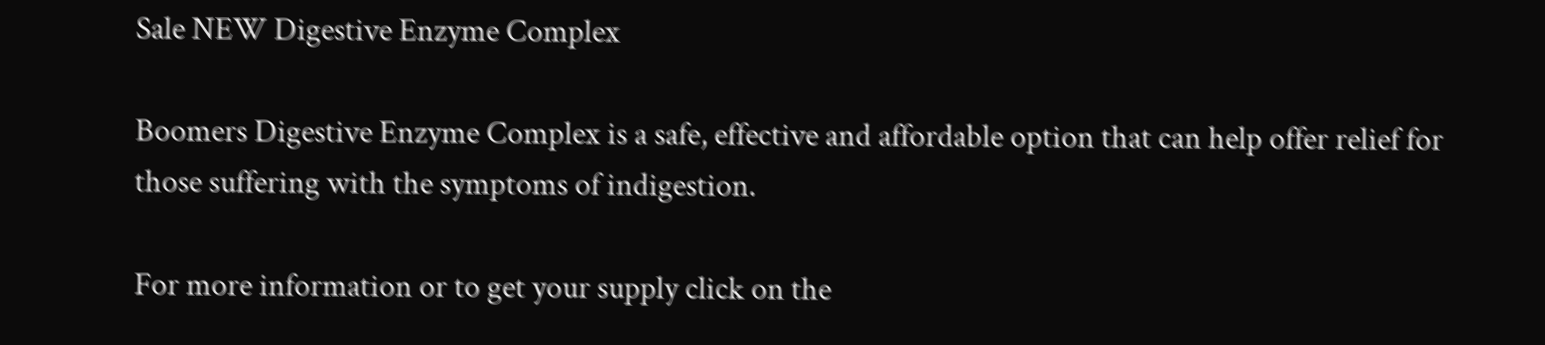Sale NEW Digestive Enzyme Complex

Boomers Digestive Enzyme Complex is a safe, effective and affordable option that can help offer relief for those suffering with the symptoms of indigestion.

For more information or to get your supply click on the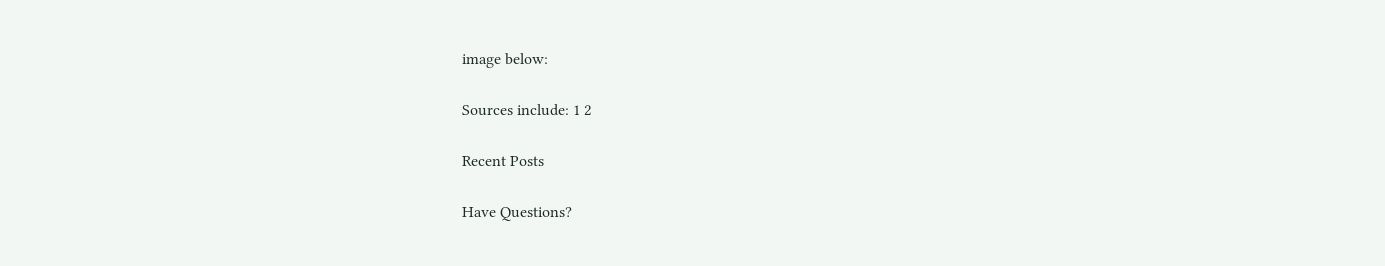image below:

Sources include: 1 2

Recent Posts

Have Questions?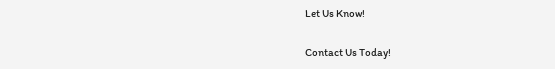Let Us Know!

Contact Us Today!